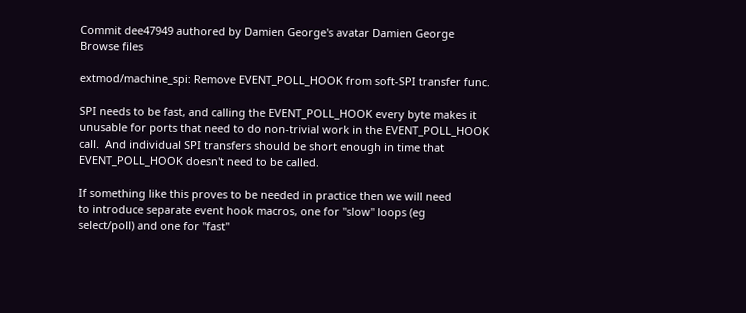Commit dee47949 authored by Damien George's avatar Damien George
Browse files

extmod/machine_spi: Remove EVENT_POLL_HOOK from soft-SPI transfer func.

SPI needs to be fast, and calling the EVENT_POLL_HOOK every byte makes it
unusable for ports that need to do non-trivial work in the EVENT_POLL_HOOK
call.  And individual SPI transfers should be short enough in time that
EVENT_POLL_HOOK doesn't need to be called.

If something like this proves to be needed in practice then we will need
to introduce separate event hook macros, one for "slow" loops (eg
select/poll) and one for "fast"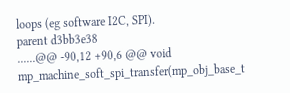loops (eg software I2C, SPI).
parent d3bb3e38
......@@ -90,12 +90,6 @@ void mp_machine_soft_spi_transfer(mp_obj_base_t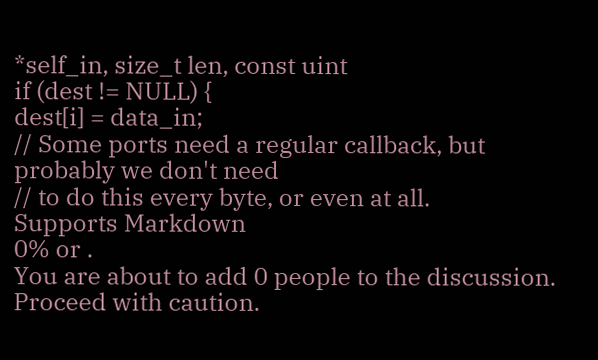*self_in, size_t len, const uint
if (dest != NULL) {
dest[i] = data_in;
// Some ports need a regular callback, but probably we don't need
// to do this every byte, or even at all.
Supports Markdown
0% or .
You are about to add 0 people to the discussion. Proceed with caution.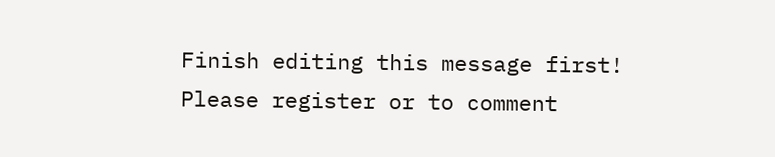Finish editing this message first!
Please register or to comment